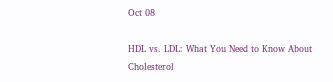Oct 08

HDL vs. LDL: What You Need to Know About Cholesterol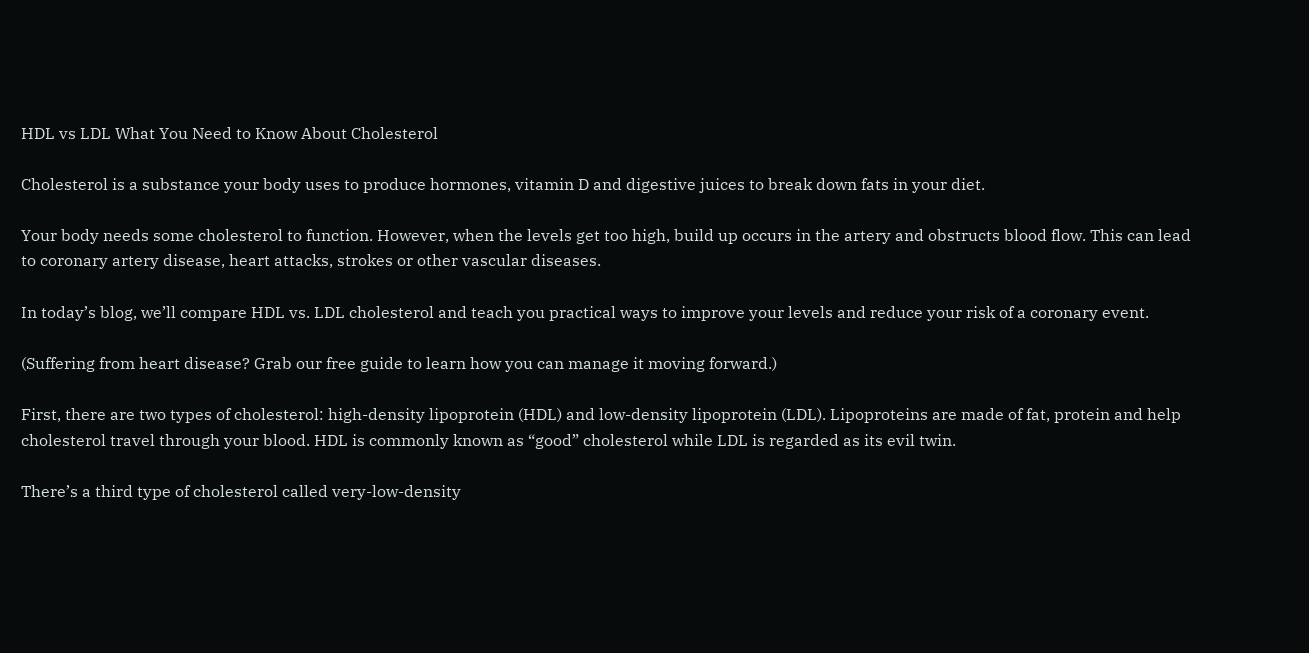HDL vs LDL What You Need to Know About Cholesterol

Cholesterol is a substance your body uses to produce hormones, vitamin D and digestive juices to break down fats in your diet.

Your body needs some cholesterol to function. However, when the levels get too high, build up occurs in the artery and obstructs blood flow. This can lead to coronary artery disease, heart attacks, strokes or other vascular diseases.

In today’s blog, we’ll compare HDL vs. LDL cholesterol and teach you practical ways to improve your levels and reduce your risk of a coronary event.

(Suffering from heart disease? Grab our free guide to learn how you can manage it moving forward.)

First, there are two types of cholesterol: high-density lipoprotein (HDL) and low-density lipoprotein (LDL). Lipoproteins are made of fat, protein and help cholesterol travel through your blood. HDL is commonly known as “good” cholesterol while LDL is regarded as its evil twin.

There’s a third type of cholesterol called very-low-density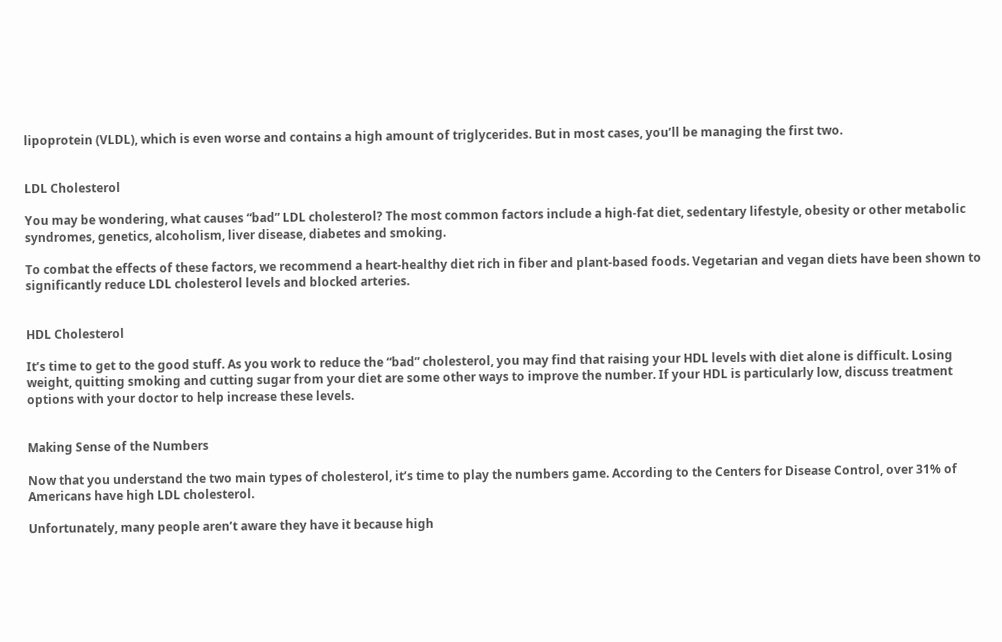lipoprotein (VLDL), which is even worse and contains a high amount of triglycerides. But in most cases, you’ll be managing the first two.


LDL Cholesterol

You may be wondering, what causes “bad” LDL cholesterol? The most common factors include a high-fat diet, sedentary lifestyle, obesity or other metabolic syndromes, genetics, alcoholism, liver disease, diabetes and smoking.

To combat the effects of these factors, we recommend a heart-healthy diet rich in fiber and plant-based foods. Vegetarian and vegan diets have been shown to significantly reduce LDL cholesterol levels and blocked arteries.


HDL Cholesterol

It’s time to get to the good stuff. As you work to reduce the “bad” cholesterol, you may find that raising your HDL levels with diet alone is difficult. Losing weight, quitting smoking and cutting sugar from your diet are some other ways to improve the number. If your HDL is particularly low, discuss treatment options with your doctor to help increase these levels.


Making Sense of the Numbers

Now that you understand the two main types of cholesterol, it’s time to play the numbers game. According to the Centers for Disease Control, over 31% of Americans have high LDL cholesterol.

Unfortunately, many people aren’t aware they have it because high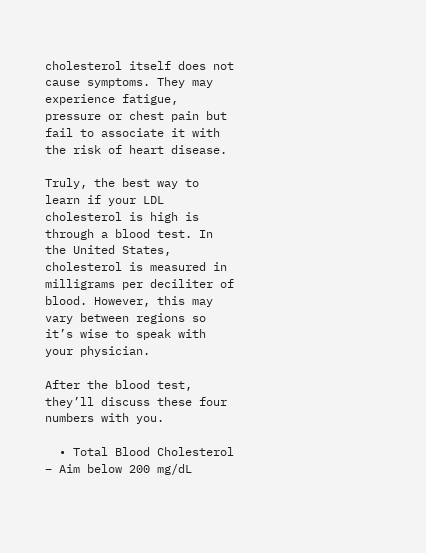cholesterol itself does not cause symptoms. They may experience fatigue, pressure or chest pain but fail to associate it with the risk of heart disease.

Truly, the best way to learn if your LDL cholesterol is high is through a blood test. In the United States, cholesterol is measured in milligrams per deciliter of blood. However, this may vary between regions so it’s wise to speak with your physician.

After the blood test, they’ll discuss these four numbers with you.

  • Total Blood Cholesterol – Aim below 200 mg/dL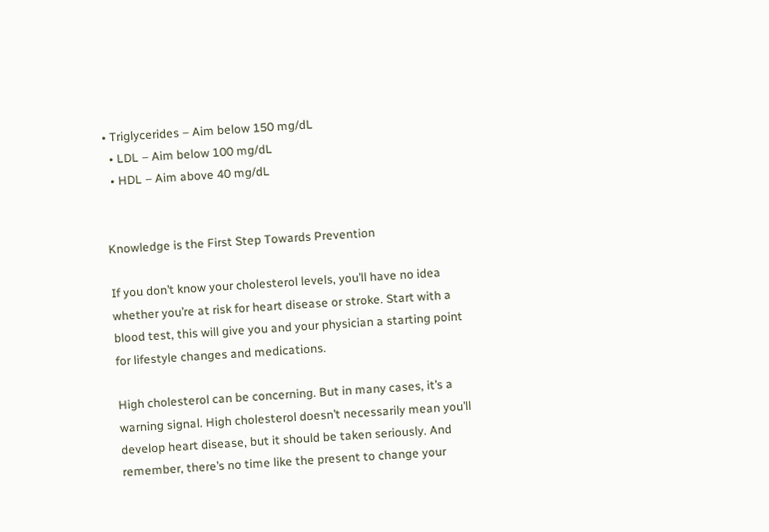• Triglycerides – Aim below 150 mg/dL
  • LDL – Aim below 100 mg/dL
  • HDL – Aim above 40 mg/dL


Knowledge is the First Step Towards Prevention

If you don’t know your cholesterol levels, you’ll have no idea whether you’re at risk for heart disease or stroke. Start with a blood test, this will give you and your physician a starting point for lifestyle changes and medications.

High cholesterol can be concerning. But in many cases, it’s a warning signal. High cholesterol doesn’t necessarily mean you’ll develop heart disease, but it should be taken seriously. And remember, there’s no time like the present to change your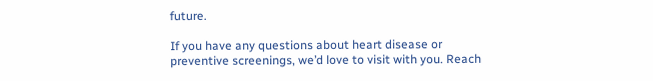future.

If you have any questions about heart disease or preventive screenings, we’d love to visit with you. Reach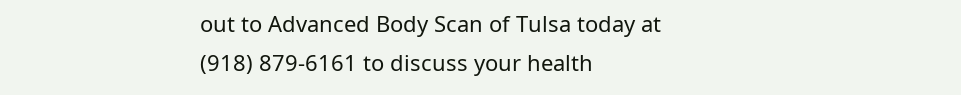out to Advanced Body Scan of Tulsa today at (918) 879-6161 to discuss your health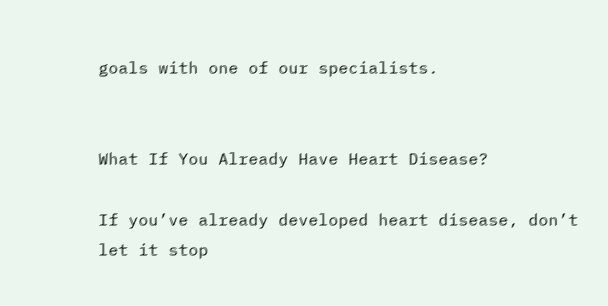goals with one of our specialists.


What If You Already Have Heart Disease?

If you’ve already developed heart disease, don’t let it stop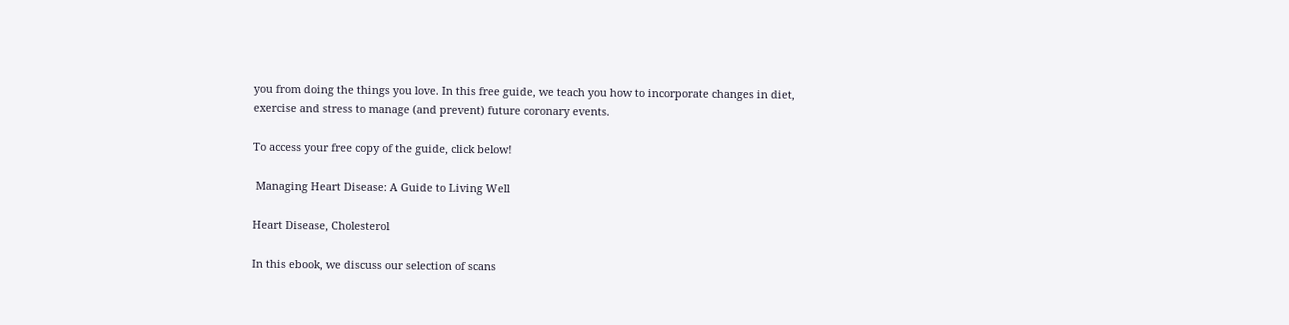you from doing the things you love. In this free guide, we teach you how to incorporate changes in diet, exercise and stress to manage (and prevent) future coronary events.

To access your free copy of the guide, click below!

 Managing Heart Disease: A Guide to Living Well

Heart Disease, Cholesterol

In this ebook, we discuss our selection of scans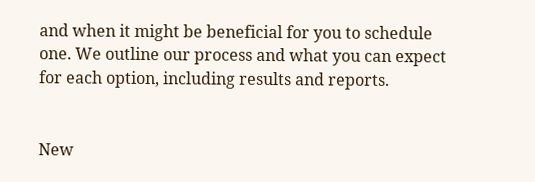and when it might be beneficial for you to schedule one. We outline our process and what you can expect for each option, including results and reports.


New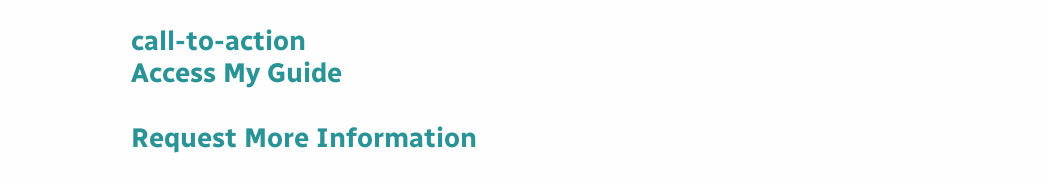call-to-action
Access My Guide

Request More Information